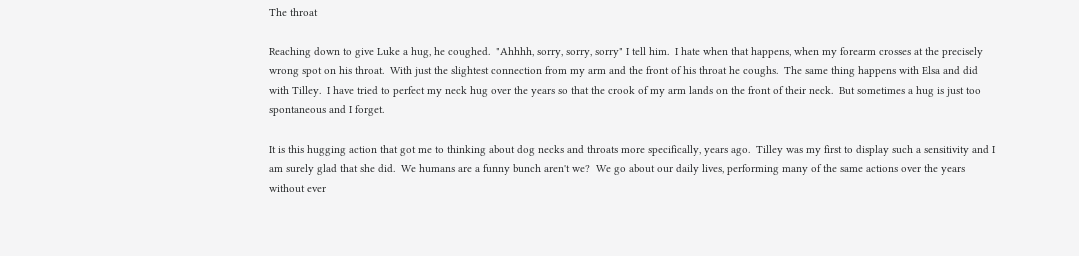The throat

Reaching down to give Luke a hug, he coughed.  "Ahhhh, sorry, sorry, sorry" I tell him.  I hate when that happens, when my forearm crosses at the precisely wrong spot on his throat.  With just the slightest connection from my arm and the front of his throat he coughs.  The same thing happens with Elsa and did with Tilley.  I have tried to perfect my neck hug over the years so that the crook of my arm lands on the front of their neck.  But sometimes a hug is just too spontaneous and I forget.

It is this hugging action that got me to thinking about dog necks and throats more specifically, years ago.  Tilley was my first to display such a sensitivity and I am surely glad that she did.  We humans are a funny bunch aren't we?  We go about our daily lives, performing many of the same actions over the years without ever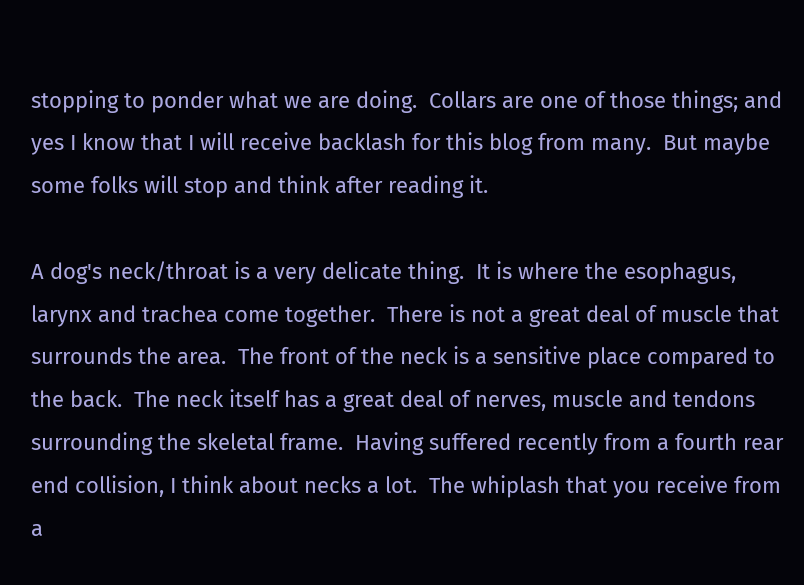stopping to ponder what we are doing.  Collars are one of those things; and yes I know that I will receive backlash for this blog from many.  But maybe some folks will stop and think after reading it.

A dog's neck/throat is a very delicate thing.  It is where the esophagus, larynx and trachea come together.  There is not a great deal of muscle that surrounds the area.  The front of the neck is a sensitive place compared to the back.  The neck itself has a great deal of nerves, muscle and tendons surrounding the skeletal frame.  Having suffered recently from a fourth rear end collision, I think about necks a lot.  The whiplash that you receive from a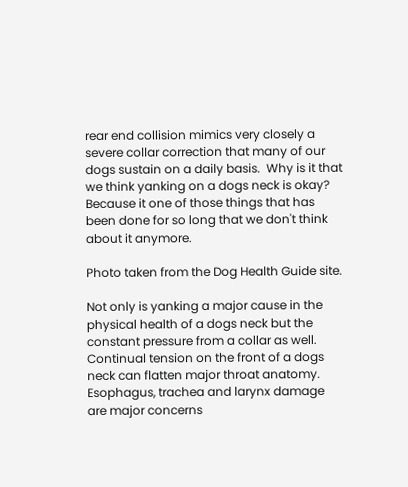rear end collision mimics very closely a severe collar correction that many of our dogs sustain on a daily basis.  Why is it that we think yanking on a dogs neck is okay?  Because it one of those things that has been done for so long that we don't think about it anymore.

Photo taken from the Dog Health Guide site.

Not only is yanking a major cause in the physical health of a dogs neck but the constant pressure from a collar as well.  Continual tension on the front of a dogs neck can flatten major throat anatomy.  Esophagus, trachea and larynx damage are major concerns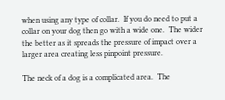when using any type of collar.  If you do need to put a collar on your dog then go with a wide one.  The wider the better as it spreads the pressure of impact over a larger area creating less pinpoint pressure.

The neck of a dog is a complicated area.  The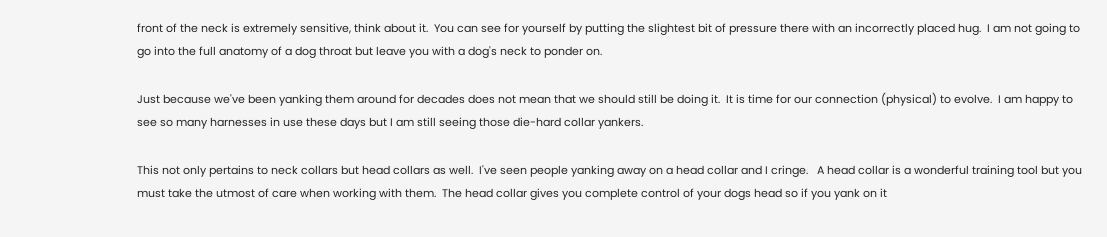front of the neck is extremely sensitive, think about it.  You can see for yourself by putting the slightest bit of pressure there with an incorrectly placed hug.  I am not going to go into the full anatomy of a dog throat but leave you with a dog's neck to ponder on.

Just because we've been yanking them around for decades does not mean that we should still be doing it.  It is time for our connection (physical) to evolve.  I am happy to see so many harnesses in use these days but I am still seeing those die-hard collar yankers.

This not only pertains to neck collars but head collars as well.  I've seen people yanking away on a head collar and I cringe.   A head collar is a wonderful training tool but you must take the utmost of care when working with them.  The head collar gives you complete control of your dogs head so if you yank on it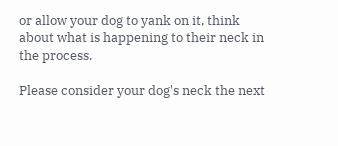or allow your dog to yank on it, think about what is happening to their neck in the process.

Please consider your dog's neck the next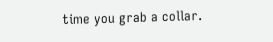time you grab a collar.